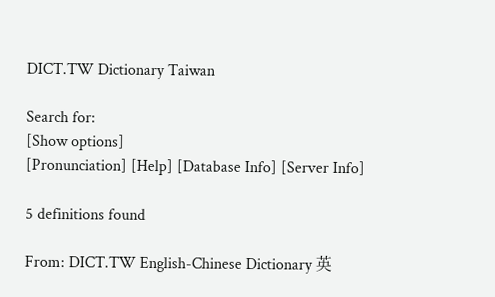DICT.TW Dictionary Taiwan

Search for:
[Show options]
[Pronunciation] [Help] [Database Info] [Server Info]

5 definitions found

From: DICT.TW English-Chinese Dictionary 英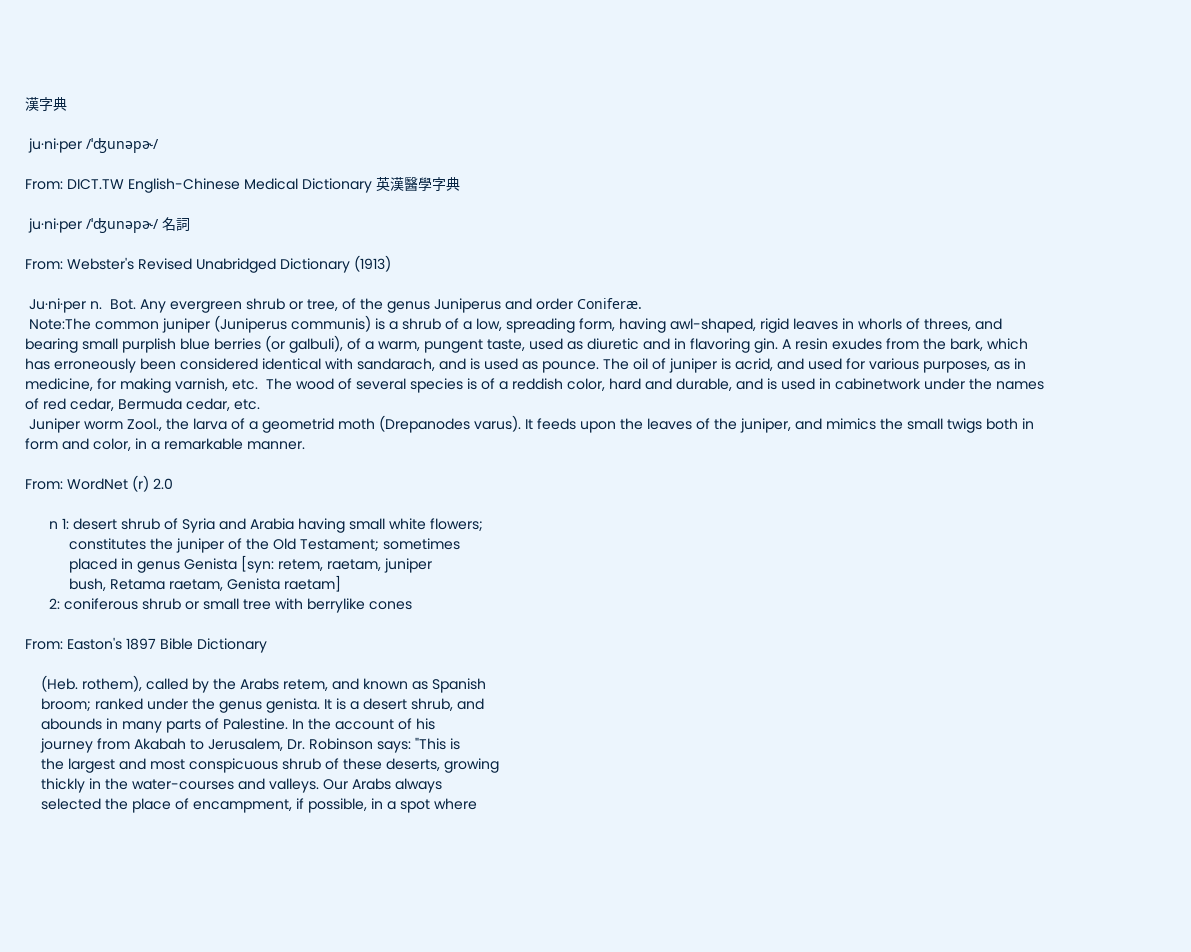漢字典

 ju·ni·per /ˈʤunəpɚ/

From: DICT.TW English-Chinese Medical Dictionary 英漢醫學字典

 ju·ni·per /ˈʤunəpɚ/ 名詞

From: Webster's Revised Unabridged Dictionary (1913)

 Ju·ni·per n.  Bot. Any evergreen shrub or tree, of the genus Juniperus and order Coniferæ.
 Note:The common juniper (Juniperus communis) is a shrub of a low, spreading form, having awl-shaped, rigid leaves in whorls of threes, and bearing small purplish blue berries (or galbuli), of a warm, pungent taste, used as diuretic and in flavoring gin. A resin exudes from the bark, which has erroneously been considered identical with sandarach, and is used as pounce. The oil of juniper is acrid, and used for various purposes, as in medicine, for making varnish, etc.  The wood of several species is of a reddish color, hard and durable, and is used in cabinetwork under the names of red cedar, Bermuda cedar, etc.
 Juniper worm Zool., the larva of a geometrid moth (Drepanodes varus). It feeds upon the leaves of the juniper, and mimics the small twigs both in form and color, in a remarkable manner.

From: WordNet (r) 2.0

      n 1: desert shrub of Syria and Arabia having small white flowers;
           constitutes the juniper of the Old Testament; sometimes
           placed in genus Genista [syn: retem, raetam, juniper
           bush, Retama raetam, Genista raetam]
      2: coniferous shrub or small tree with berrylike cones

From: Easton's 1897 Bible Dictionary

    (Heb. rothem), called by the Arabs retem, and known as Spanish
    broom; ranked under the genus genista. It is a desert shrub, and
    abounds in many parts of Palestine. In the account of his
    journey from Akabah to Jerusalem, Dr. Robinson says: "This is
    the largest and most conspicuous shrub of these deserts, growing
    thickly in the water-courses and valleys. Our Arabs always
    selected the place of encampment, if possible, in a spot where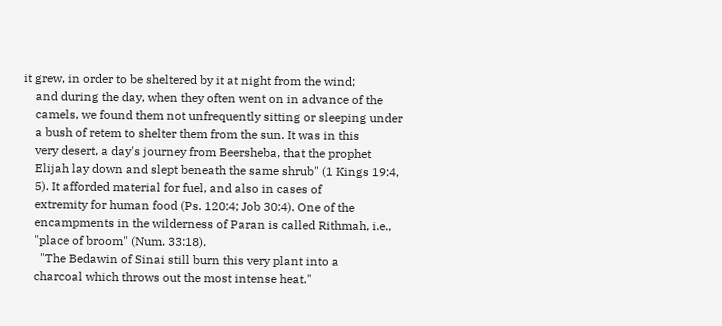it grew, in order to be sheltered by it at night from the wind;
    and during the day, when they often went on in advance of the
    camels, we found them not unfrequently sitting or sleeping under
    a bush of retem to shelter them from the sun. It was in this
    very desert, a day's journey from Beersheba, that the prophet
    Elijah lay down and slept beneath the same shrub" (1 Kings 19:4,
    5). It afforded material for fuel, and also in cases of
    extremity for human food (Ps. 120:4; Job 30:4). One of the
    encampments in the wilderness of Paran is called Rithmah, i.e.,
    "place of broom" (Num. 33:18).
      "The Bedawin of Sinai still burn this very plant into a
    charcoal which throws out the most intense heat."